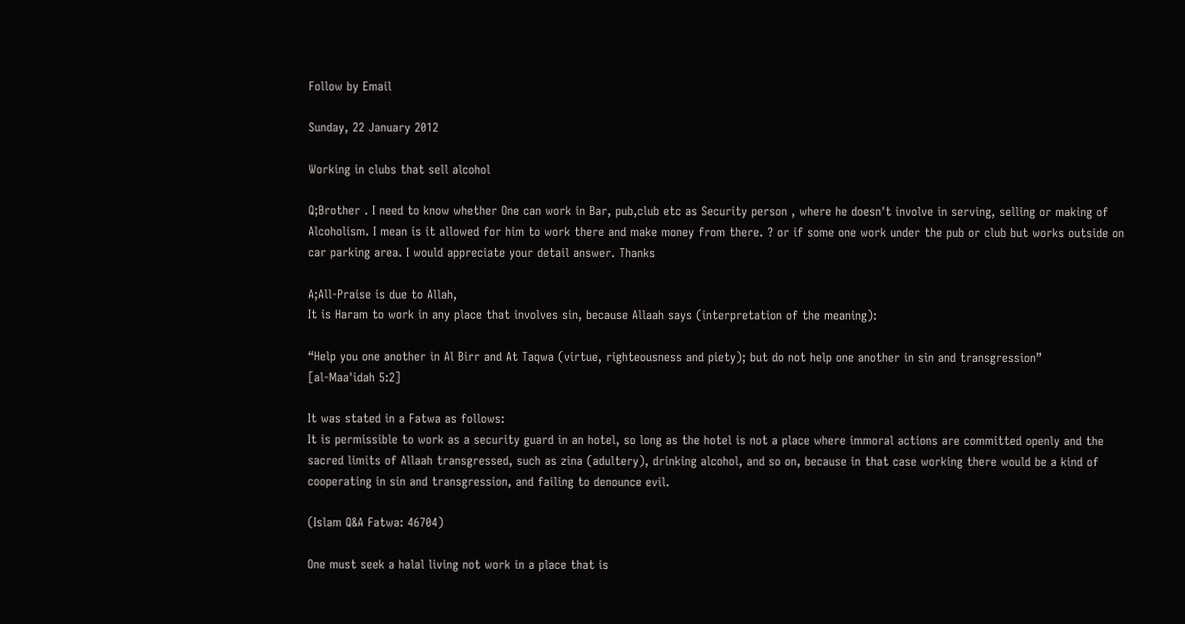Follow by Email

Sunday, 22 January 2012

Working in clubs that sell alcohol

Q;Brother . I need to know whether One can work in Bar, pub,club etc as Security person , where he doesn't involve in serving, selling or making of Alcoholism. I mean is it allowed for him to work there and make money from there. ? or if some one work under the pub or club but works outside on car parking area. I would appreciate your detail answer. Thanks

A;All-Praise is due to Allah,
It is Haram to work in any place that involves sin, because Allaah says (interpretation of the meaning):

“Help you one another in Al Birr and At Taqwa (virtue, righteousness and piety); but do not help one another in sin and transgression”
[al-Maa'idah 5:2]

It was stated in a Fatwa as follows:
It is permissible to work as a security guard in an hotel, so long as the hotel is not a place where immoral actions are committed openly and the sacred limits of Allaah transgressed, such as zina (adultery), drinking alcohol, and so on, because in that case working there would be a kind of cooperating in sin and transgression, and failing to denounce evil.

(Islam Q&A Fatwa: 46704)

One must seek a halal living not work in a place that is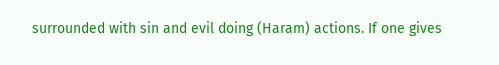surrounded with sin and evil doing (Haram) actions. If one gives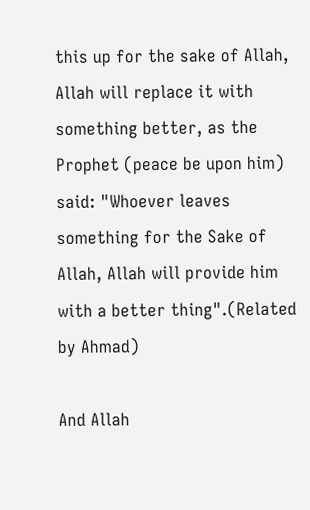this up for the sake of Allah, Allah will replace it with something better, as the Prophet (peace be upon him) said: "Whoever leaves something for the Sake of Allah, Allah will provide him with a better thing".(Related by Ahmad)

And Allah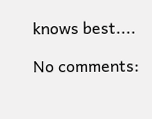knows best....

No comments: